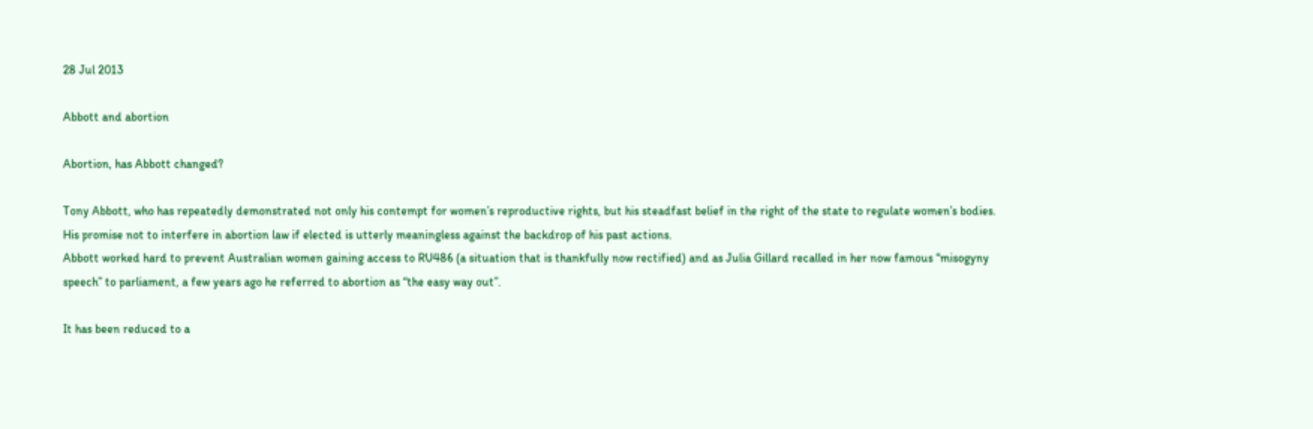28 Jul 2013

Abbott and abortion

Abortion, has Abbott changed?

Tony Abbott, who has repeatedly demonstrated not only his contempt for women’s reproductive rights, but his steadfast belief in the right of the state to regulate women’s bodies.
His promise not to interfere in abortion law if elected is utterly meaningless against the backdrop of his past actions.
Abbott worked hard to prevent Australian women gaining access to RU486 (a situation that is thankfully now rectified) and as Julia Gillard recalled in her now famous “misogyny speech” to parliament, a few years ago he referred to abortion as “the easy way out”.

It has been reduced to a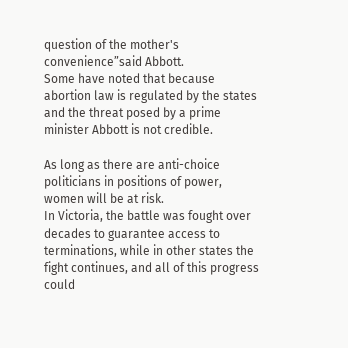question of the mother's convenience”said Abbott.
Some have noted that because abortion law is regulated by the states and the threat posed by a prime minister Abbott is not credible.

As long as there are anti-choice politicians in positions of power, women will be at risk.
In Victoria, the battle was fought over decades to guarantee access to terminations, while in other states the fight continues, and all of this progress could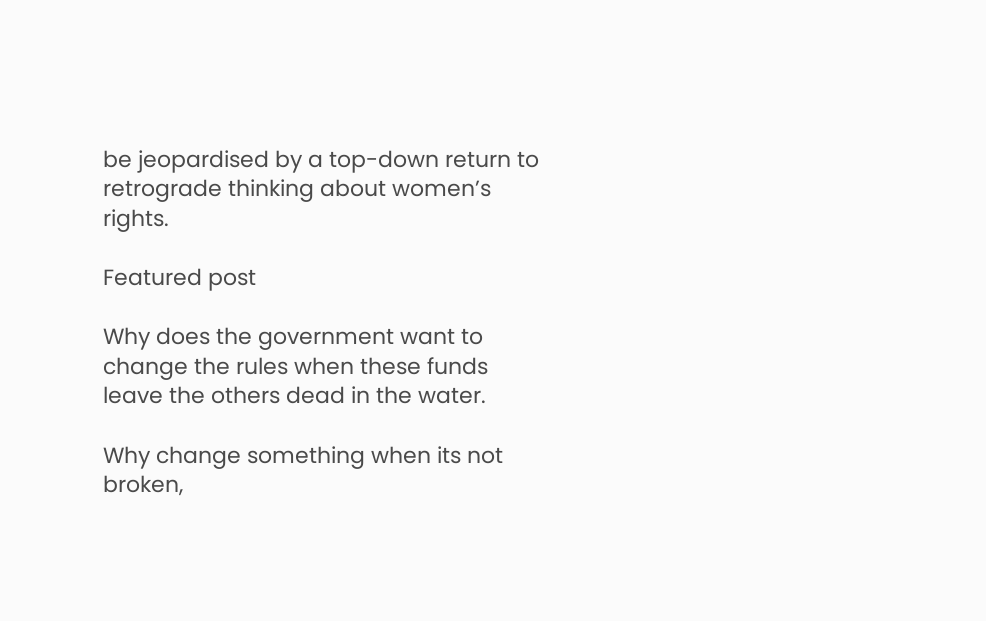be jeopardised by a top-down return to retrograde thinking about women’s rights.

Featured post

Why does the government want to change the rules when these funds leave the others dead in the water.

Why change something when its not broken,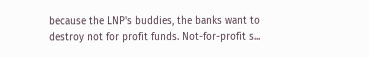because the LNP's buddies, the banks want to destroy not for profit funds. Not-for-profit s...